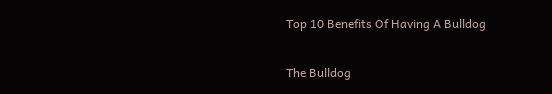Top 10 Benefits Of Having A Bulldog

The Bulldog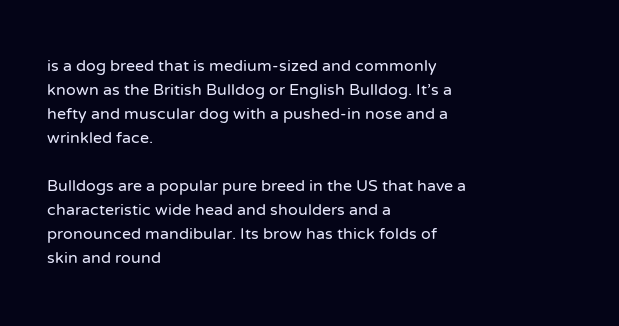is a dog breed that is medium-sized and commonly known as the British Bulldog or English Bulldog. It’s a hefty and muscular dog with a pushed-in nose and a wrinkled face.

Bulldogs are a popular pure breed in the US that have a characteristic wide head and shoulders and a pronounced mandibular. Its brow has thick folds of skin and round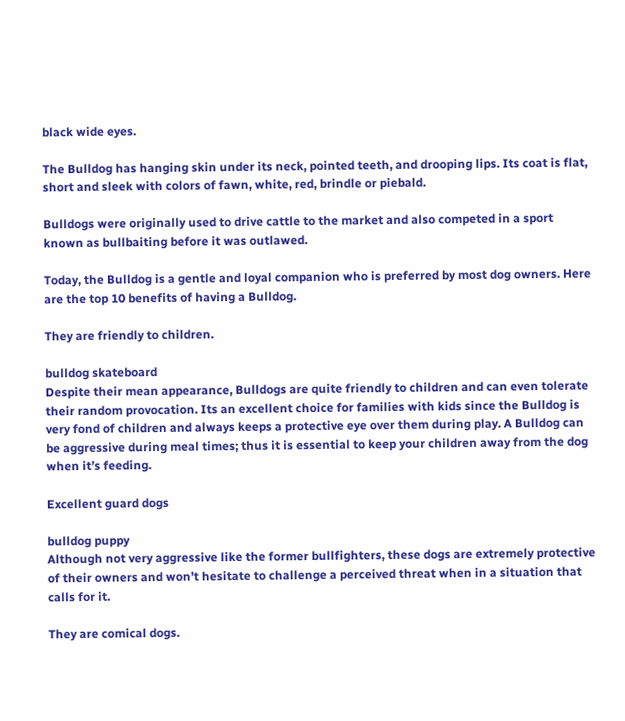black wide eyes.

The Bulldog has hanging skin under its neck, pointed teeth, and drooping lips. Its coat is flat, short and sleek with colors of fawn, white, red, brindle or piebald.

Bulldogs were originally used to drive cattle to the market and also competed in a sport known as bullbaiting before it was outlawed.

Today, the Bulldog is a gentle and loyal companion who is preferred by most dog owners. Here are the top 10 benefits of having a Bulldog.

They are friendly to children.

bulldog skateboard
Despite their mean appearance, Bulldogs are quite friendly to children and can even tolerate their random provocation. Its an excellent choice for families with kids since the Bulldog is very fond of children and always keeps a protective eye over them during play. A Bulldog can be aggressive during meal times; thus it is essential to keep your children away from the dog when it’s feeding.

Excellent guard dogs

bulldog puppy
Although not very aggressive like the former bullfighters, these dogs are extremely protective of their owners and won’t hesitate to challenge a perceived threat when in a situation that calls for it.

They are comical dogs.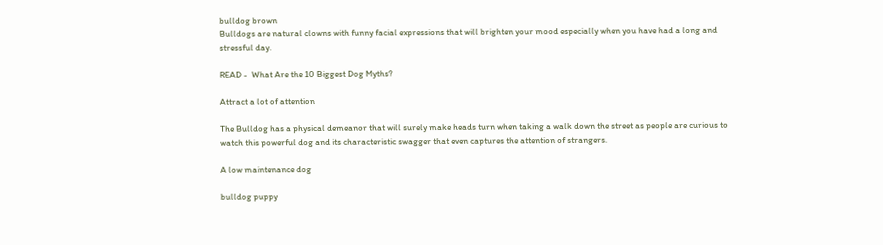bulldog brown
Bulldogs are natural clowns with funny facial expressions that will brighten your mood especially when you have had a long and stressful day.

READ -  What Are the 10 Biggest Dog Myths?

Attract a lot of attention

The Bulldog has a physical demeanor that will surely make heads turn when taking a walk down the street as people are curious to watch this powerful dog and its characteristic swagger that even captures the attention of strangers.

A low maintenance dog

bulldog puppy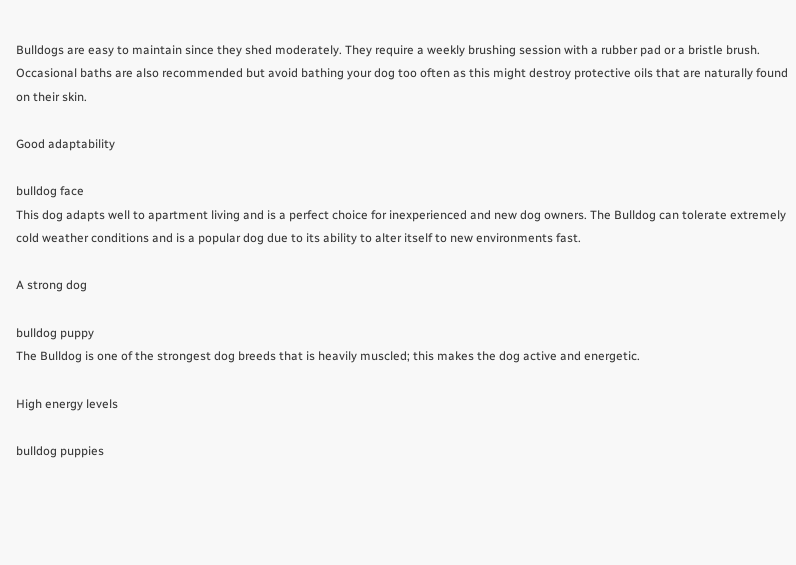Bulldogs are easy to maintain since they shed moderately. They require a weekly brushing session with a rubber pad or a bristle brush. Occasional baths are also recommended but avoid bathing your dog too often as this might destroy protective oils that are naturally found on their skin.

Good adaptability

bulldog face
This dog adapts well to apartment living and is a perfect choice for inexperienced and new dog owners. The Bulldog can tolerate extremely cold weather conditions and is a popular dog due to its ability to alter itself to new environments fast.

A strong dog

bulldog puppy
The Bulldog is one of the strongest dog breeds that is heavily muscled; this makes the dog active and energetic.

High energy levels

bulldog puppies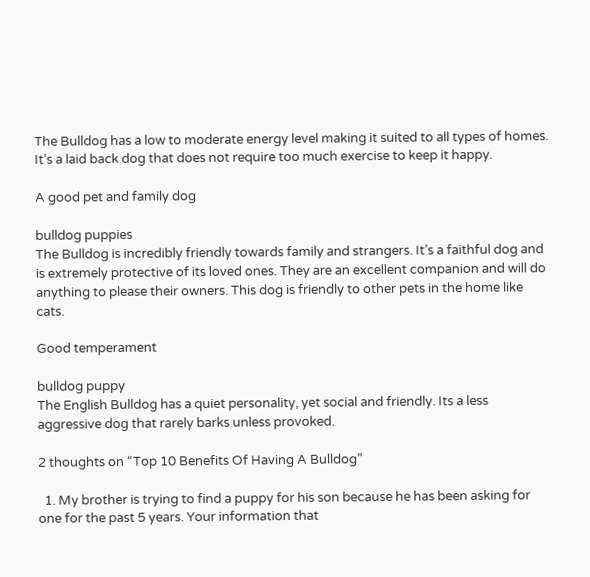The Bulldog has a low to moderate energy level making it suited to all types of homes. It’s a laid back dog that does not require too much exercise to keep it happy.

A good pet and family dog

bulldog puppies
The Bulldog is incredibly friendly towards family and strangers. It’s a faithful dog and is extremely protective of its loved ones. They are an excellent companion and will do anything to please their owners. This dog is friendly to other pets in the home like cats.

Good temperament

bulldog puppy
The English Bulldog has a quiet personality, yet social and friendly. Its a less aggressive dog that rarely barks unless provoked.

2 thoughts on “Top 10 Benefits Of Having A Bulldog”

  1. My brother is trying to find a puppy for his son because he has been asking for one for the past 5 years. Your information that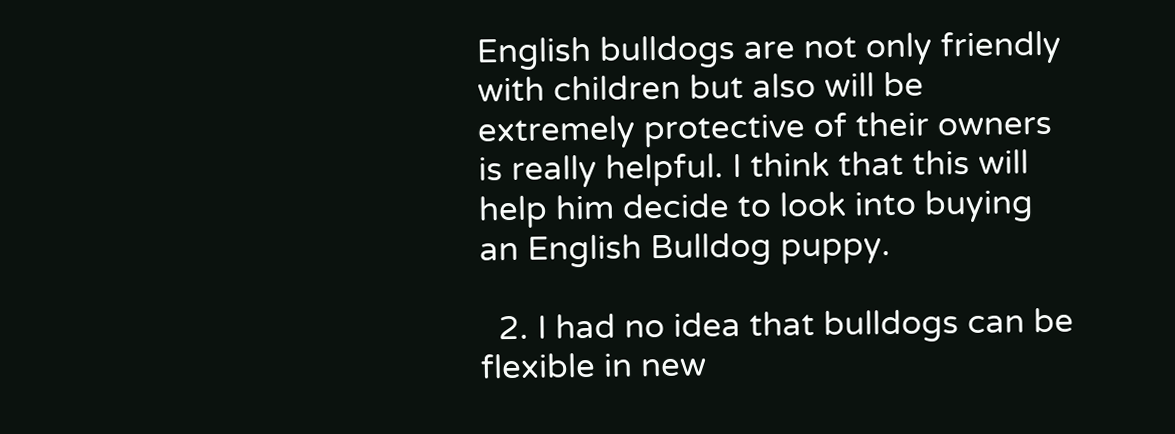English bulldogs are not only friendly with children but also will be extremely protective of their owners is really helpful. I think that this will help him decide to look into buying an English Bulldog puppy.

  2. I had no idea that bulldogs can be flexible in new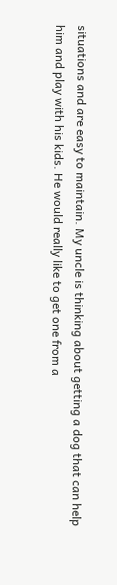situations and are easy to maintain. My uncle is thinking about getting a dog that can help him and play with his kids. He would really like to get one from a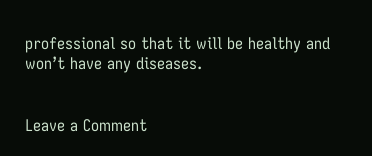professional so that it will be healthy and won’t have any diseases.


Leave a Comment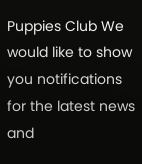Puppies Club We would like to show you notifications for the latest news and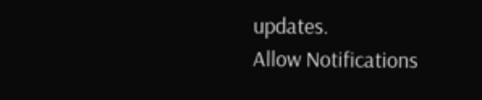updates.
Allow Notifications